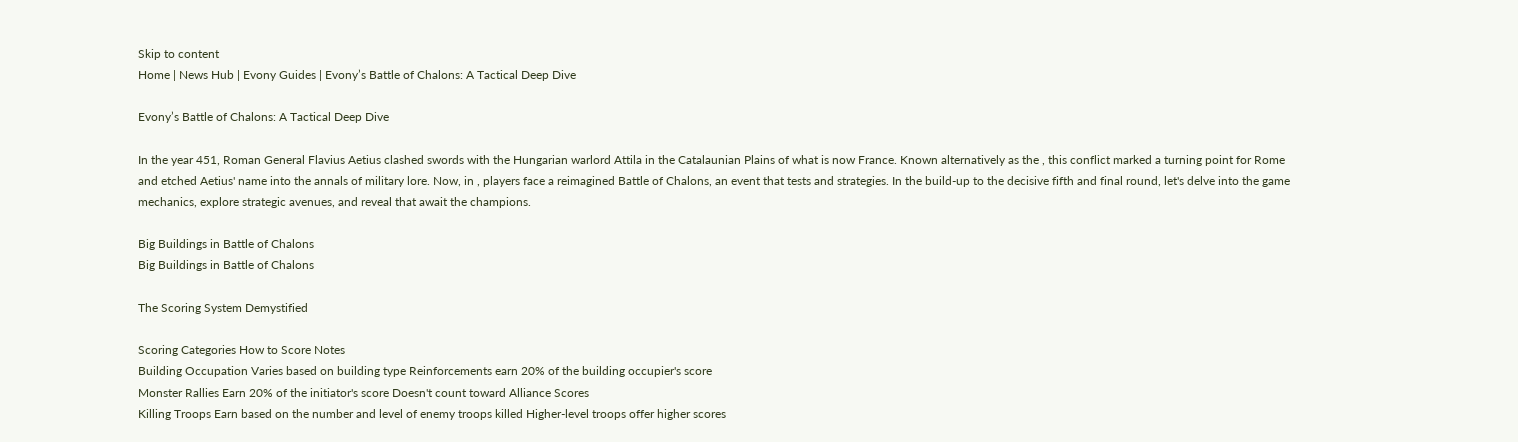Skip to content
Home | News Hub | Evony Guides | Evony’s Battle of Chalons: A Tactical Deep Dive

Evony’s Battle of Chalons: A Tactical Deep Dive

In the year 451, Roman General Flavius Aetius clashed swords with the Hungarian warlord Attila in the Catalaunian Plains of what is now France. Known alternatively as the , this conflict marked a turning point for Rome and etched Aetius' name into the annals of military lore. Now, in , players face a reimagined Battle of Chalons, an event that tests and strategies. In the build-up to the decisive fifth and final round, let's delve into the game mechanics, explore strategic avenues, and reveal that await the champions.

Big Buildings in Battle of Chalons
Big Buildings in Battle of Chalons

The Scoring System Demystified

Scoring Categories How to Score Notes
Building Occupation Varies based on building type Reinforcements earn 20% of the building occupier's score
Monster Rallies Earn 20% of the initiator's score Doesn't count toward Alliance Scores
Killing Troops Earn based on the number and level of enemy troops killed Higher-level troops offer higher scores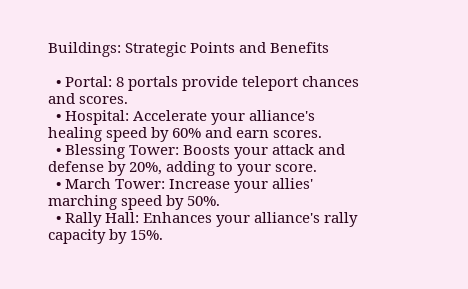Buildings: Strategic Points and Benefits

  • Portal: 8 portals provide teleport chances and scores.
  • Hospital: Accelerate your alliance's healing speed by 60% and earn scores.
  • Blessing Tower: Boosts your attack and defense by 20%, adding to your score.
  • March Tower: Increase your allies' marching speed by 50%.
  • Rally Hall: Enhances your alliance's rally capacity by 15%.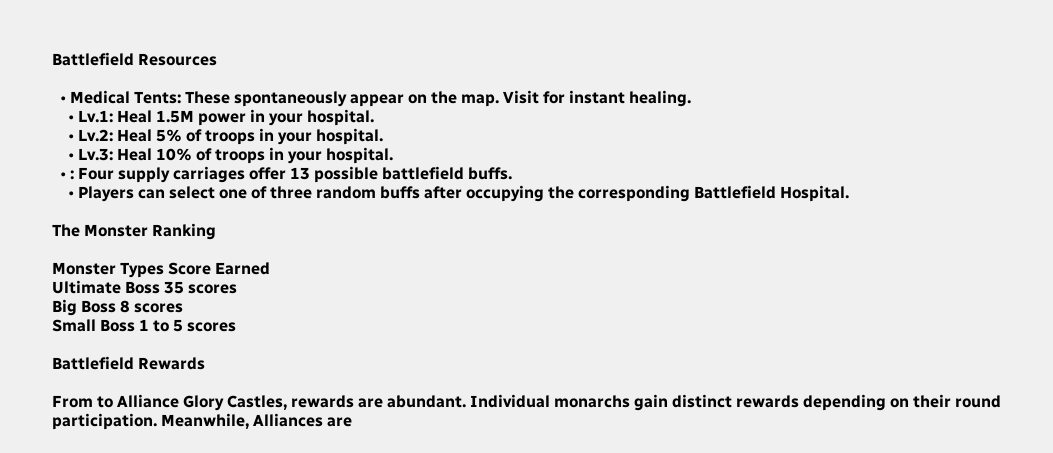Battlefield Resources

  • Medical Tents: These spontaneously appear on the map. Visit for instant healing.
    • Lv.1: Heal 1.5M power in your hospital.
    • Lv.2: Heal 5% of troops in your hospital.
    • Lv.3: Heal 10% of troops in your hospital.
  • : Four supply carriages offer 13 possible battlefield buffs.
    • Players can select one of three random buffs after occupying the corresponding Battlefield Hospital.

The Monster Ranking

Monster Types Score Earned
Ultimate Boss 35 scores
Big Boss 8 scores
Small Boss 1 to 5 scores

Battlefield Rewards

From to Alliance Glory Castles, rewards are abundant. Individual monarchs gain distinct rewards depending on their round participation. Meanwhile, Alliances are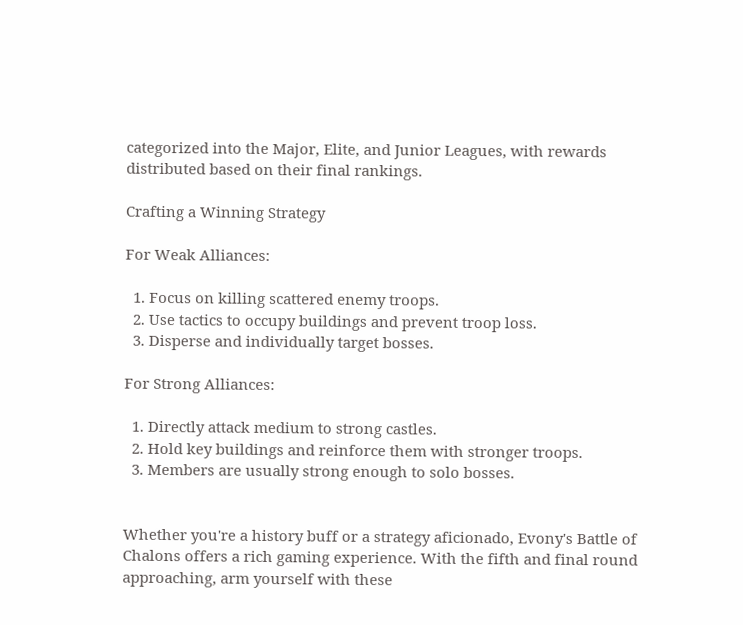categorized into the Major, Elite, and Junior Leagues, with rewards distributed based on their final rankings.

Crafting a Winning Strategy

For Weak Alliances:

  1. Focus on killing scattered enemy troops.
  2. Use tactics to occupy buildings and prevent troop loss.
  3. Disperse and individually target bosses.

For Strong Alliances:

  1. Directly attack medium to strong castles.
  2. Hold key buildings and reinforce them with stronger troops.
  3. Members are usually strong enough to solo bosses.


Whether you're a history buff or a strategy aficionado, Evony's Battle of Chalons offers a rich gaming experience. With the fifth and final round approaching, arm yourself with these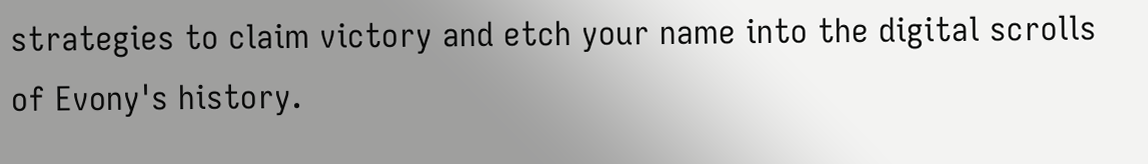strategies to claim victory and etch your name into the digital scrolls of Evony's history.